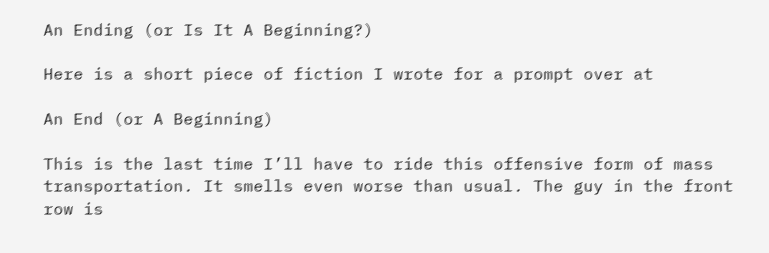An Ending (or Is It A Beginning?)

Here is a short piece of fiction I wrote for a prompt over at

An End (or A Beginning)

This is the last time I’ll have to ride this offensive form of mass transportation. It smells even worse than usual. The guy in the front row is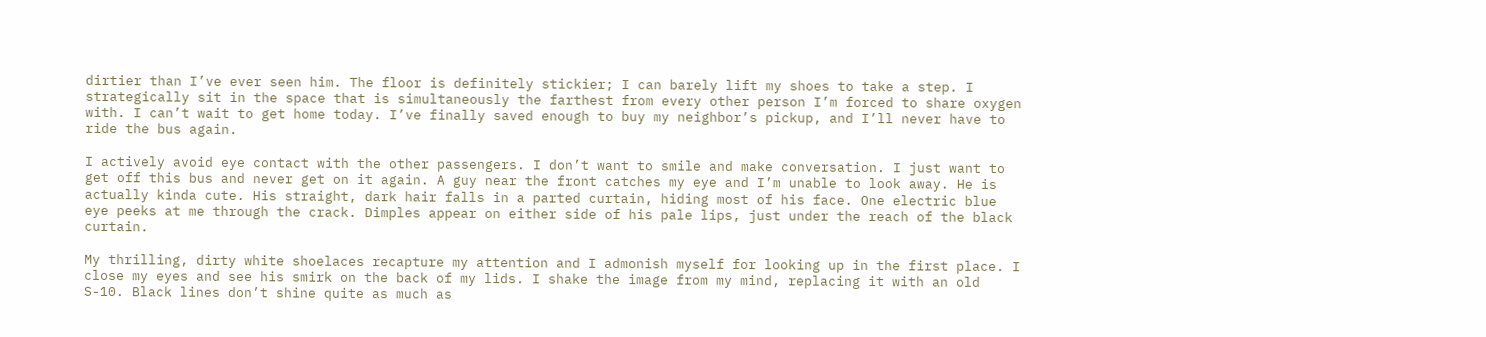dirtier than I’ve ever seen him. The floor is definitely stickier; I can barely lift my shoes to take a step. I strategically sit in the space that is simultaneously the farthest from every other person I’m forced to share oxygen with. I can’t wait to get home today. I’ve finally saved enough to buy my neighbor’s pickup, and I’ll never have to ride the bus again.

I actively avoid eye contact with the other passengers. I don’t want to smile and make conversation. I just want to get off this bus and never get on it again. A guy near the front catches my eye and I’m unable to look away. He is actually kinda cute. His straight, dark hair falls in a parted curtain, hiding most of his face. One electric blue eye peeks at me through the crack. Dimples appear on either side of his pale lips, just under the reach of the black curtain.

My thrilling, dirty white shoelaces recapture my attention and I admonish myself for looking up in the first place. I close my eyes and see his smirk on the back of my lids. I shake the image from my mind, replacing it with an old S-10. Black lines don’t shine quite as much as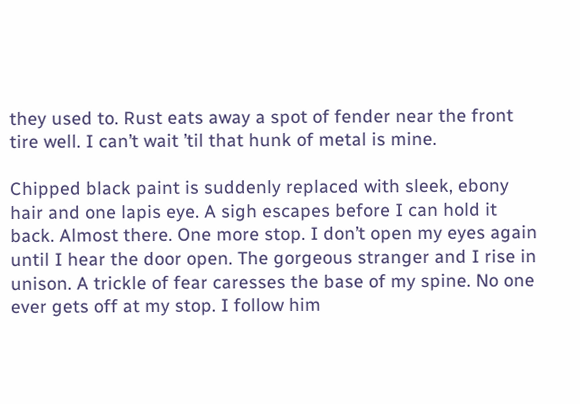they used to. Rust eats away a spot of fender near the front tire well. I can’t wait ’til that hunk of metal is mine.

Chipped black paint is suddenly replaced with sleek, ebony hair and one lapis eye. A sigh escapes before I can hold it back. Almost there. One more stop. I don’t open my eyes again until I hear the door open. The gorgeous stranger and I rise in unison. A trickle of fear caresses the base of my spine. No one ever gets off at my stop. I follow him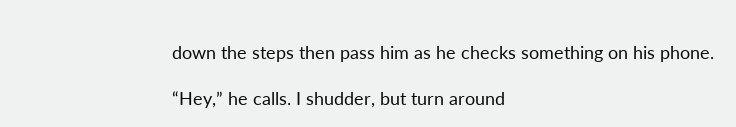down the steps then pass him as he checks something on his phone.

“Hey,” he calls. I shudder, but turn around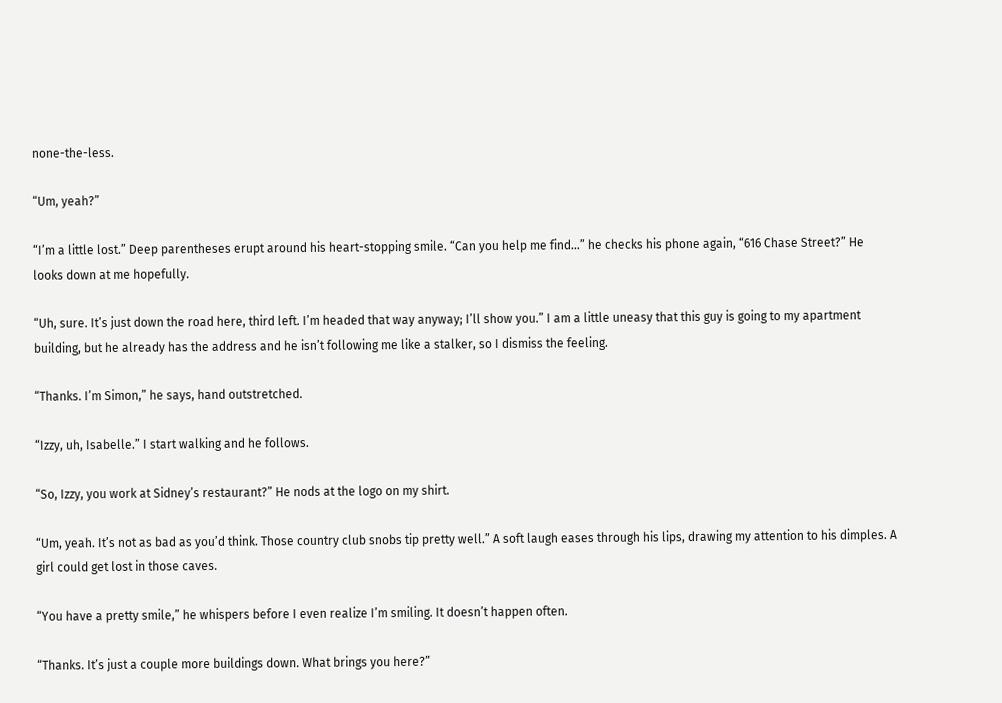none-the-less.

“Um, yeah?”

“I’m a little lost.” Deep parentheses erupt around his heart-stopping smile. “Can you help me find…” he checks his phone again, “616 Chase Street?” He looks down at me hopefully.

“Uh, sure. It’s just down the road here, third left. I’m headed that way anyway; I’ll show you.” I am a little uneasy that this guy is going to my apartment building, but he already has the address and he isn’t following me like a stalker, so I dismiss the feeling.

“Thanks. I’m Simon,” he says, hand outstretched.

“Izzy, uh, Isabelle.” I start walking and he follows.

“So, Izzy, you work at Sidney’s restaurant?” He nods at the logo on my shirt.

“Um, yeah. It’s not as bad as you’d think. Those country club snobs tip pretty well.” A soft laugh eases through his lips, drawing my attention to his dimples. A girl could get lost in those caves.

“You have a pretty smile,” he whispers before I even realize I’m smiling. It doesn’t happen often.

“Thanks. It’s just a couple more buildings down. What brings you here?”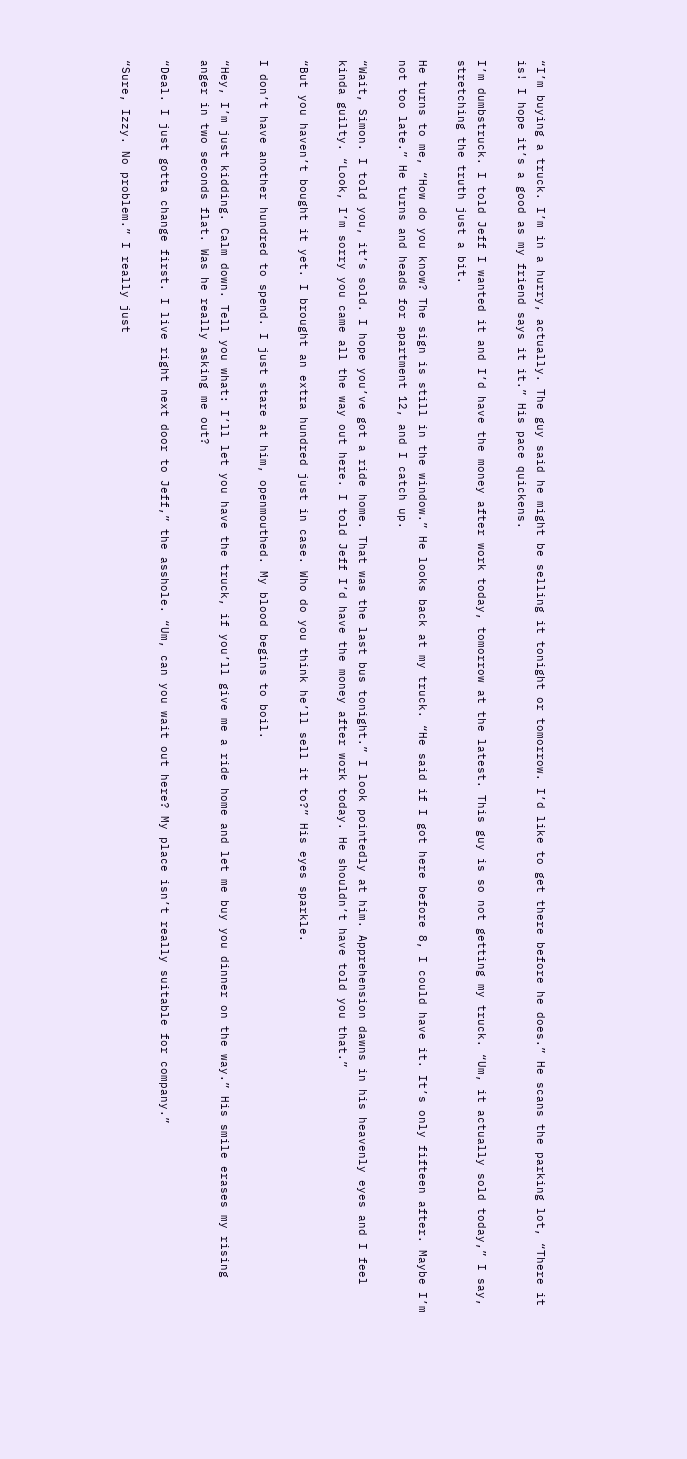“I’m buying a truck. I’m in a hurry, actually. The guy said he might be selling it tonight or tomorrow. I’d like to get there before he does.” He scans the parking lot, “There it is! I hope it’s a good as my friend says it it.” His pace quickens.

I’m dumbstruck. I told Jeff I wanted it and I’d have the money after work today, tomorrow at the latest. This guy is so not getting my truck. “Um, it actually sold today,” I say, stretching the truth just a bit.

He turns to me, “How do you know? The sign is still in the window.” He looks back at my truck. “He said if I got here before 8, I could have it. It’s only fifteen after. Maybe I’m not too late.” He turns and heads for apartment 12, and I catch up.

“Wait, Simon. I told you, it’s sold. I hope you’ve got a ride home. That was the last bus tonight.” I look pointedly at him. Apprehension dawns in his heavenly eyes and I feel kinda guilty. “Look, I’m sorry you came all the way out here. I told Jeff I’d have the money after work today. He shouldn’t have told you that.”

“But you haven’t bought it yet. I brought an extra hundred just in case. Who do you think he’ll sell it to?” His eyes sparkle.

I don’t have another hundred to spend. I just stare at him, openmouthed. My blood begins to boil.

“Hey, I’m just kidding. Calm down. Tell you what: I’ll let you have the truck, if you’ll give me a ride home and let me buy you dinner on the way.” His smile erases my rising anger in two seconds flat. Was he really asking me out?

“Deal. I just gotta change first. I live right next door to Jeff,” the asshole. “Um, can you wait out here? My place isn’t really suitable for company.”

“Sure, Izzy. No problem.” I really just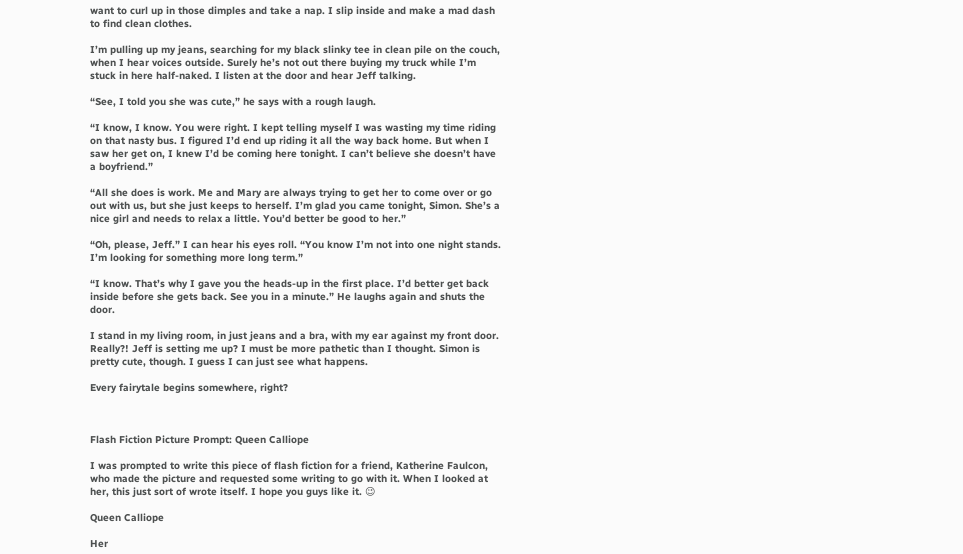want to curl up in those dimples and take a nap. I slip inside and make a mad dash to find clean clothes.

I’m pulling up my jeans, searching for my black slinky tee in clean pile on the couch, when I hear voices outside. Surely he’s not out there buying my truck while I’m stuck in here half-naked. I listen at the door and hear Jeff talking.

“See, I told you she was cute,” he says with a rough laugh.

“I know, I know. You were right. I kept telling myself I was wasting my time riding on that nasty bus. I figured I’d end up riding it all the way back home. But when I saw her get on, I knew I’d be coming here tonight. I can’t believe she doesn’t have a boyfriend.”

“All she does is work. Me and Mary are always trying to get her to come over or go out with us, but she just keeps to herself. I’m glad you came tonight, Simon. She’s a nice girl and needs to relax a little. You’d better be good to her.”

“Oh, please, Jeff.” I can hear his eyes roll. “You know I’m not into one night stands. I’m looking for something more long term.”

“I know. That’s why I gave you the heads-up in the first place. I’d better get back inside before she gets back. See you in a minute.” He laughs again and shuts the door.

I stand in my living room, in just jeans and a bra, with my ear against my front door. Really?! Jeff is setting me up? I must be more pathetic than I thought. Simon is pretty cute, though. I guess I can just see what happens.

Every fairytale begins somewhere, right?



Flash Fiction Picture Prompt: Queen Calliope

I was prompted to write this piece of flash fiction for a friend, Katherine Faulcon, who made the picture and requested some writing to go with it. When I looked at her, this just sort of wrote itself. I hope you guys like it. 😉

Queen Calliope

Her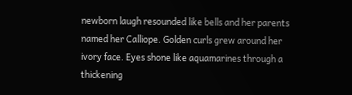newborn laugh resounded like bells and her parents named her Calliope. Golden curls grew around her ivory face. Eyes shone like aquamarines through a thickening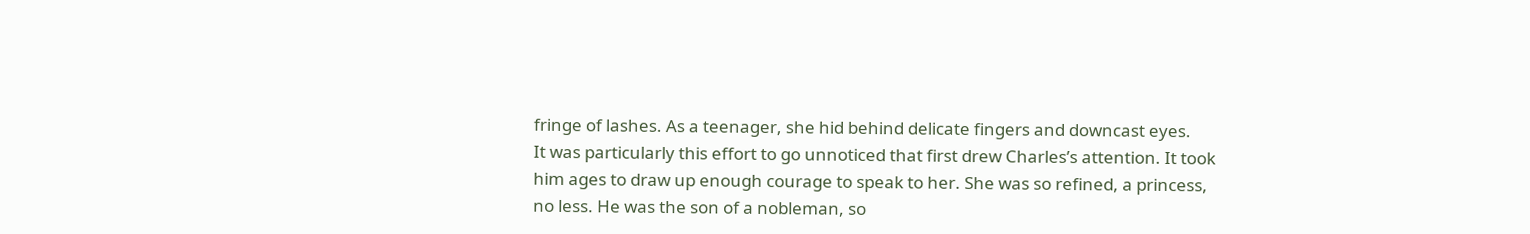fringe of lashes. As a teenager, she hid behind delicate fingers and downcast eyes.
It was particularly this effort to go unnoticed that first drew Charles’s attention. It took him ages to draw up enough courage to speak to her. She was so refined, a princess, no less. He was the son of a nobleman, so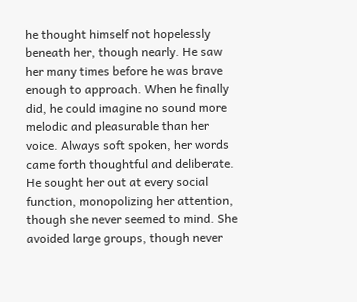he thought himself not hopelessly beneath her, though nearly. He saw her many times before he was brave enough to approach. When he finally did, he could imagine no sound more melodic and pleasurable than her voice. Always soft spoken, her words came forth thoughtful and deliberate.
He sought her out at every social function, monopolizing her attention, though she never seemed to mind. She avoided large groups, though never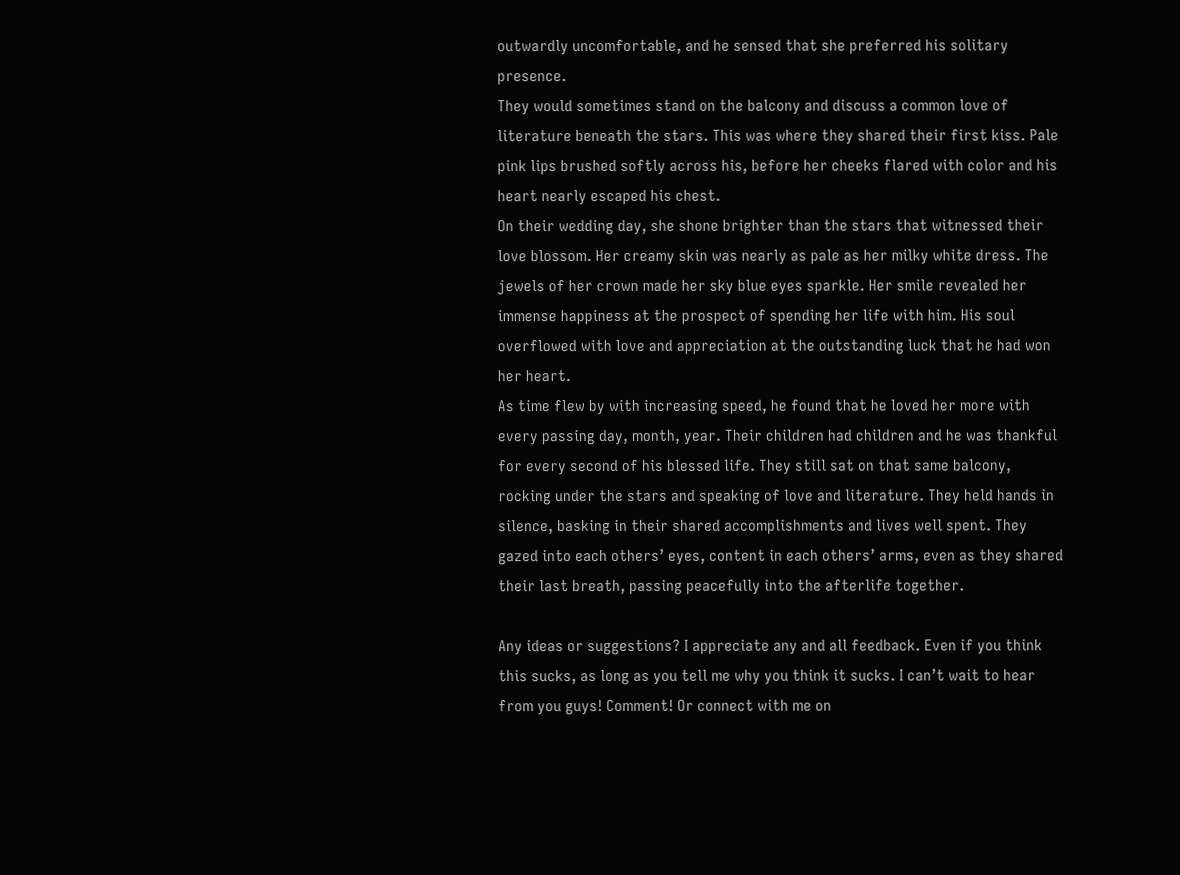outwardly uncomfortable, and he sensed that she preferred his solitary presence.
They would sometimes stand on the balcony and discuss a common love of literature beneath the stars. This was where they shared their first kiss. Pale pink lips brushed softly across his, before her cheeks flared with color and his heart nearly escaped his chest.
On their wedding day, she shone brighter than the stars that witnessed their love blossom. Her creamy skin was nearly as pale as her milky white dress. The jewels of her crown made her sky blue eyes sparkle. Her smile revealed her immense happiness at the prospect of spending her life with him. His soul overflowed with love and appreciation at the outstanding luck that he had won her heart.
As time flew by with increasing speed, he found that he loved her more with every passing day, month, year. Their children had children and he was thankful for every second of his blessed life. They still sat on that same balcony, rocking under the stars and speaking of love and literature. They held hands in silence, basking in their shared accomplishments and lives well spent. They gazed into each others’ eyes, content in each others’ arms, even as they shared their last breath, passing peacefully into the afterlife together.

Any ideas or suggestions? I appreciate any and all feedback. Even if you think this sucks, as long as you tell me why you think it sucks. I can’t wait to hear from you guys! Comment! Or connect with me on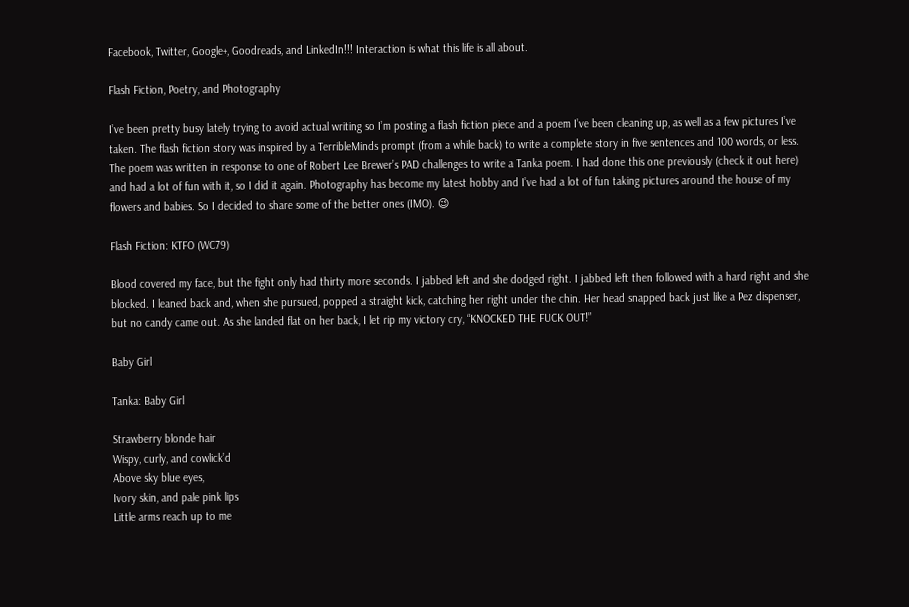Facebook, Twitter, Google+, Goodreads, and LinkedIn!!! Interaction is what this life is all about.

Flash Fiction, Poetry, and Photography

I’ve been pretty busy lately trying to avoid actual writing so I’m posting a flash fiction piece and a poem I’ve been cleaning up, as well as a few pictures I’ve taken. The flash fiction story was inspired by a TerribleMinds prompt (from a while back) to write a complete story in five sentences and 100 words, or less. The poem was written in response to one of Robert Lee Brewer’s PAD challenges to write a Tanka poem. I had done this one previously (check it out here) and had a lot of fun with it, so I did it again. Photography has become my latest hobby and I’ve had a lot of fun taking pictures around the house of my flowers and babies. So I decided to share some of the better ones (IMO). 😉

Flash Fiction: KTFO (WC79)

Blood covered my face, but the fight only had thirty more seconds. I jabbed left and she dodged right. I jabbed left then followed with a hard right and she blocked. I leaned back and, when she pursued, popped a straight kick, catching her right under the chin. Her head snapped back just like a Pez dispenser, but no candy came out. As she landed flat on her back, I let rip my victory cry, “KNOCKED THE FUCK OUT!”

Baby Girl

Tanka: Baby Girl

Strawberry blonde hair
Wispy, curly, and cowlick’d
Above sky blue eyes,
Ivory skin, and pale pink lips
Little arms reach up to me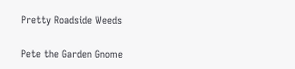Pretty Roadside Weeds

Pete the Garden Gnome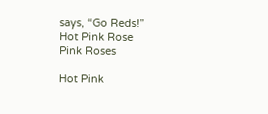says, “Go Reds!”
Hot Pink Rose
Pink Roses

Hot Pink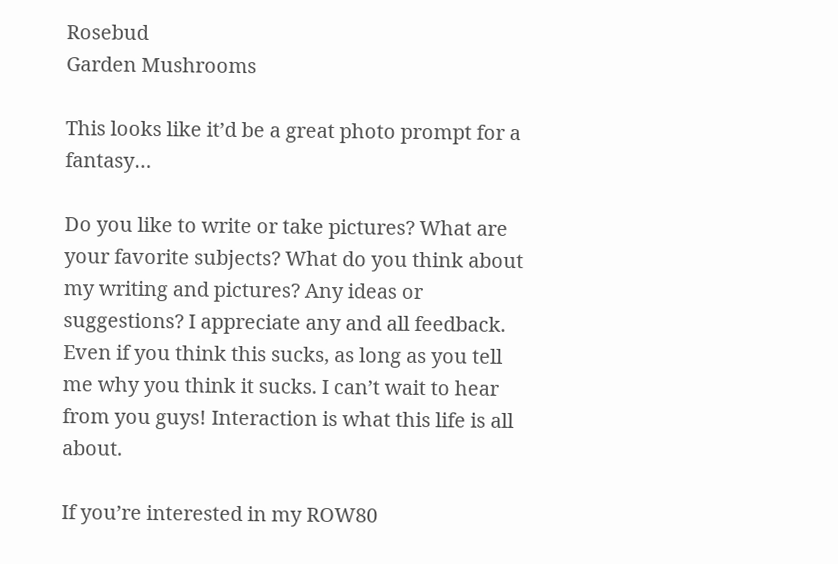Rosebud
Garden Mushrooms

This looks like it’d be a great photo prompt for a fantasy…

Do you like to write or take pictures? What are your favorite subjects? What do you think about my writing and pictures? Any ideas or suggestions? I appreciate any and all feedback. Even if you think this sucks, as long as you tell me why you think it sucks. I can’t wait to hear from you guys! Interaction is what this life is all about.

If you’re interested in my ROW80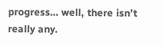progress… well, there isn’t really any.